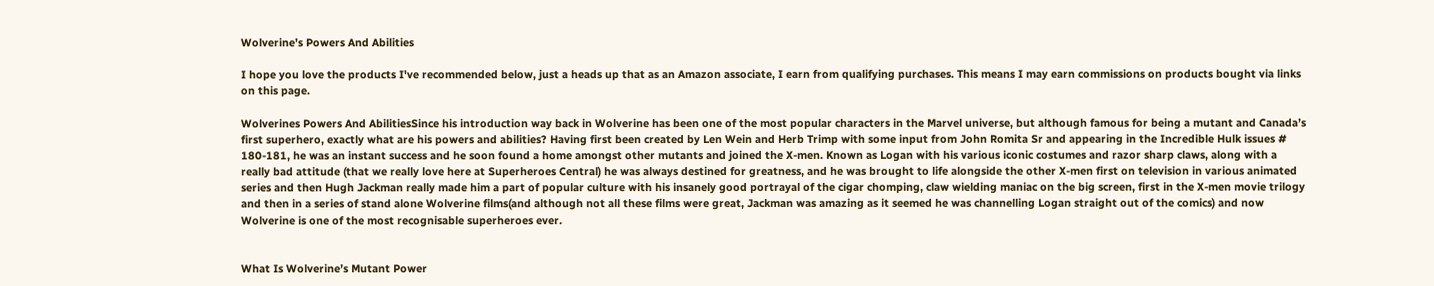Wolverine’s Powers And Abilities

I hope you love the products I've recommended below, just a heads up that as an Amazon associate, I earn from qualifying purchases. This means I may earn commissions on products bought via links on this page.

Wolverines Powers And AbilitiesSince his introduction way back in Wolverine has been one of the most popular characters in the Marvel universe, but although famous for being a mutant and Canada’s first superhero, exactly what are his powers and abilities? Having first been created by Len Wein and Herb Trimp with some input from John Romita Sr and appearing in the Incredible Hulk issues # 180-181, he was an instant success and he soon found a home amongst other mutants and joined the X-men. Known as Logan with his various iconic costumes and razor sharp claws, along with a really bad attitude (that we really love here at Superheroes Central) he was always destined for greatness, and he was brought to life alongside the other X-men first on television in various animated series and then Hugh Jackman really made him a part of popular culture with his insanely good portrayal of the cigar chomping, claw wielding maniac on the big screen, first in the X-men movie trilogy and then in a series of stand alone Wolverine films(and although not all these films were great, Jackman was amazing as it seemed he was channelling Logan straight out of the comics) and now Wolverine is one of the most recognisable superheroes ever.


What Is Wolverine’s Mutant Power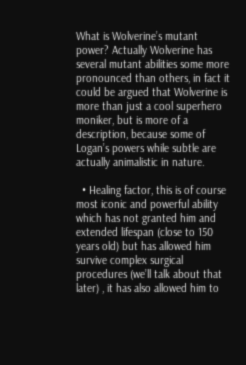What is Wolverine’s mutant power? Actually Wolverine has several mutant abilities some more pronounced than others, in fact it could be argued that Wolverine is more than just a cool superhero moniker, but is more of a description, because some of Logan’s powers while subtle are actually animalistic in nature.

  • Healing factor, this is of course most iconic and powerful ability which has not granted him and extended lifespan (close to 150 years old) but has allowed him survive complex surgical procedures (we’ll talk about that later) , it has also allowed him to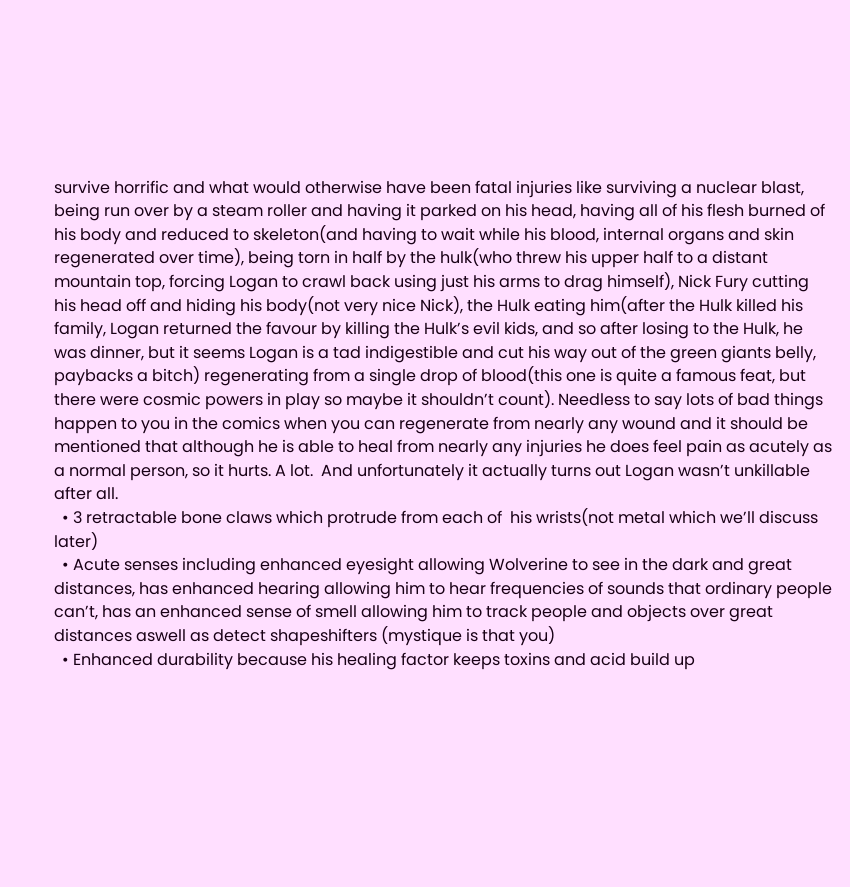survive horrific and what would otherwise have been fatal injuries like surviving a nuclear blast, being run over by a steam roller and having it parked on his head, having all of his flesh burned of his body and reduced to skeleton(and having to wait while his blood, internal organs and skin regenerated over time), being torn in half by the hulk(who threw his upper half to a distant mountain top, forcing Logan to crawl back using just his arms to drag himself), Nick Fury cutting his head off and hiding his body(not very nice Nick), the Hulk eating him(after the Hulk killed his family, Logan returned the favour by killing the Hulk’s evil kids, and so after losing to the Hulk, he was dinner, but it seems Logan is a tad indigestible and cut his way out of the green giants belly, paybacks a bitch) regenerating from a single drop of blood(this one is quite a famous feat, but there were cosmic powers in play so maybe it shouldn’t count). Needless to say lots of bad things happen to you in the comics when you can regenerate from nearly any wound and it should be mentioned that although he is able to heal from nearly any injuries he does feel pain as acutely as a normal person, so it hurts. A lot.  And unfortunately it actually turns out Logan wasn’t unkillable after all.
  • 3 retractable bone claws which protrude from each of  his wrists(not metal which we’ll discuss later)
  • Acute senses including enhanced eyesight allowing Wolverine to see in the dark and great distances, has enhanced hearing allowing him to hear frequencies of sounds that ordinary people can’t, has an enhanced sense of smell allowing him to track people and objects over great distances aswell as detect shapeshifters (mystique is that you)
  • Enhanced durability because his healing factor keeps toxins and acid build up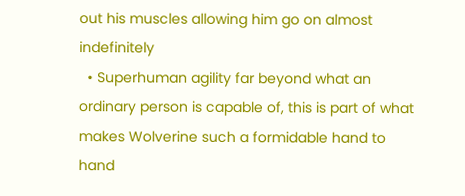out his muscles allowing him go on almost indefinitely
  • Superhuman agility far beyond what an ordinary person is capable of, this is part of what makes Wolverine such a formidable hand to hand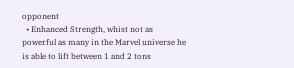opponent
  • Enhanced Strength, whist not as powerful as many in the Marvel universe he is able to lift between 1 and 2 tons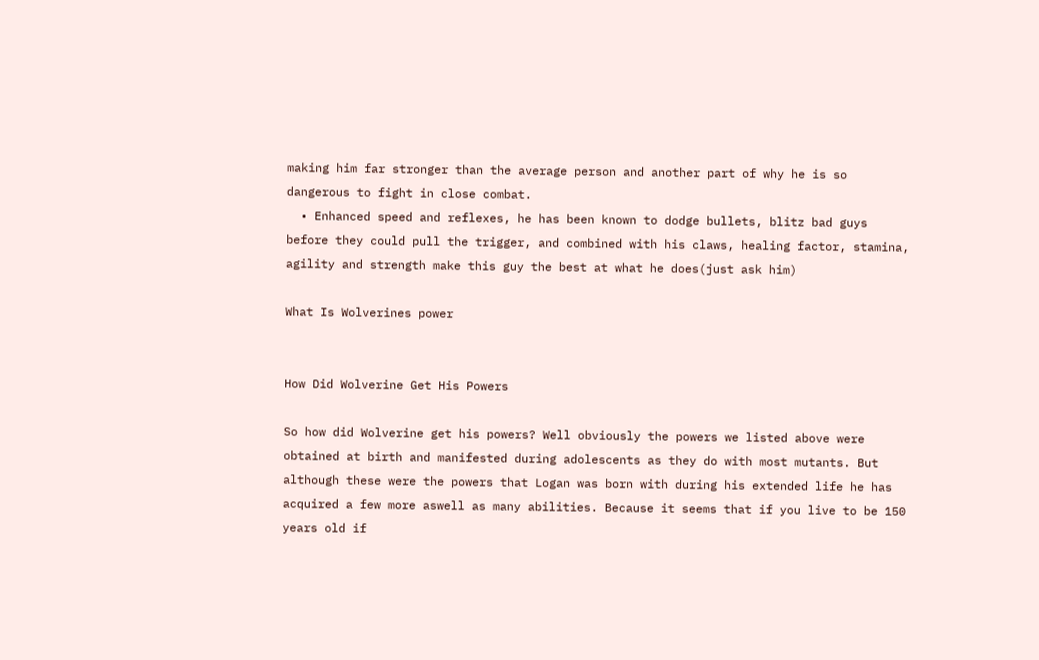making him far stronger than the average person and another part of why he is so dangerous to fight in close combat.
  • Enhanced speed and reflexes, he has been known to dodge bullets, blitz bad guys before they could pull the trigger, and combined with his claws, healing factor, stamina, agility and strength make this guy the best at what he does(just ask him)

What Is Wolverines power


How Did Wolverine Get His Powers

So how did Wolverine get his powers? Well obviously the powers we listed above were obtained at birth and manifested during adolescents as they do with most mutants. But although these were the powers that Logan was born with during his extended life he has acquired a few more aswell as many abilities. Because it seems that if you live to be 150 years old if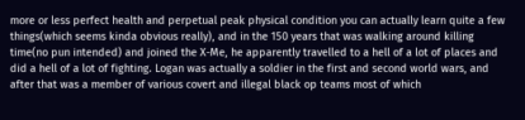more or less perfect health and perpetual peak physical condition you can actually learn quite a few things(which seems kinda obvious really), and in the 150 years that was walking around killing time(no pun intended) and joined the X-Me, he apparently travelled to a hell of a lot of places and did a hell of a lot of fighting. Logan was actually a soldier in the first and second world wars, and after that was a member of various covert and illegal black op teams most of which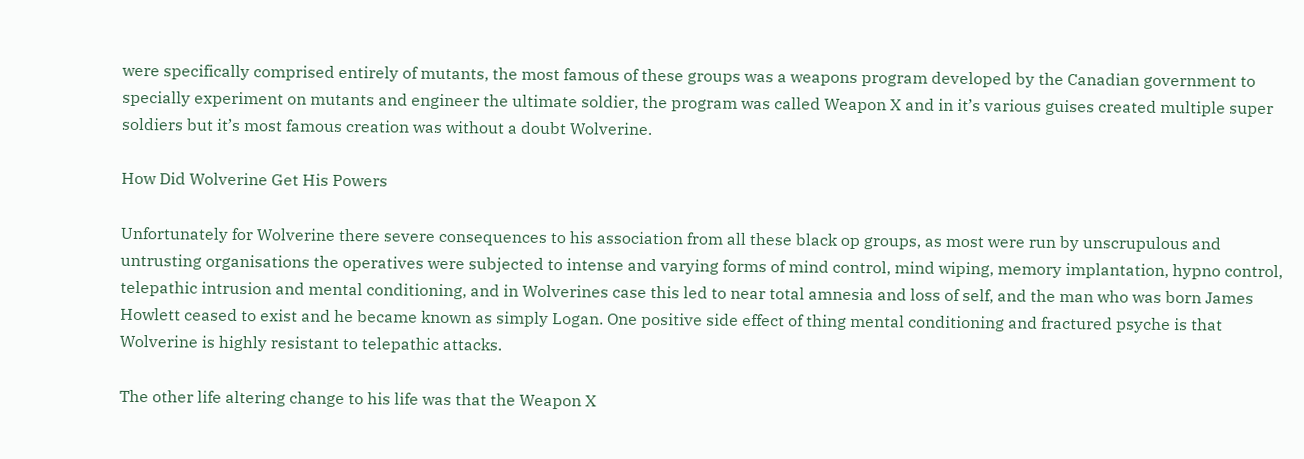were specifically comprised entirely of mutants, the most famous of these groups was a weapons program developed by the Canadian government to specially experiment on mutants and engineer the ultimate soldier, the program was called Weapon X and in it’s various guises created multiple super soldiers but it’s most famous creation was without a doubt Wolverine.

How Did Wolverine Get His Powers

Unfortunately for Wolverine there severe consequences to his association from all these black op groups, as most were run by unscrupulous and untrusting organisations the operatives were subjected to intense and varying forms of mind control, mind wiping, memory implantation, hypno control, telepathic intrusion and mental conditioning, and in Wolverines case this led to near total amnesia and loss of self, and the man who was born James Howlett ceased to exist and he became known as simply Logan. One positive side effect of thing mental conditioning and fractured psyche is that Wolverine is highly resistant to telepathic attacks.

The other life altering change to his life was that the Weapon X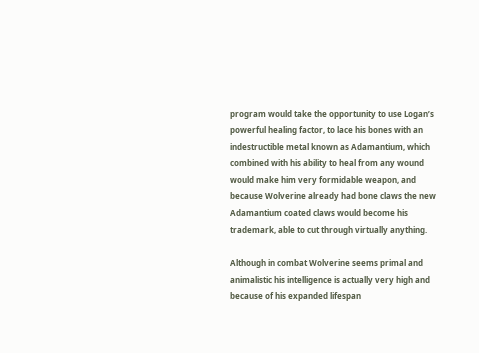program would take the opportunity to use Logan’s powerful healing factor, to lace his bones with an indestructible metal known as Adamantium, which combined with his ability to heal from any wound would make him very formidable weapon, and because Wolverine already had bone claws the new Adamantium coated claws would become his trademark, able to cut through virtually anything.

Although in combat Wolverine seems primal and animalistic his intelligence is actually very high and because of his expanded lifespan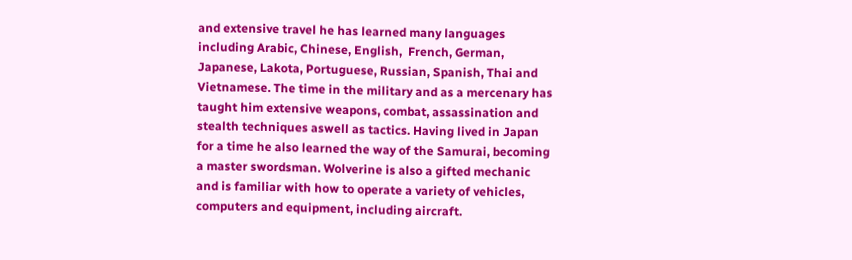and extensive travel he has learned many languages including Arabic, Chinese, English,  French, German,  Japanese, Lakota, Portuguese, Russian, Spanish, Thai and Vietnamese. The time in the military and as a mercenary has taught him extensive weapons, combat, assassination and stealth techniques aswell as tactics. Having lived in Japan for a time he also learned the way of the Samurai, becoming a master swordsman. Wolverine is also a gifted mechanic and is familiar with how to operate a variety of vehicles, computers and equipment, including aircraft.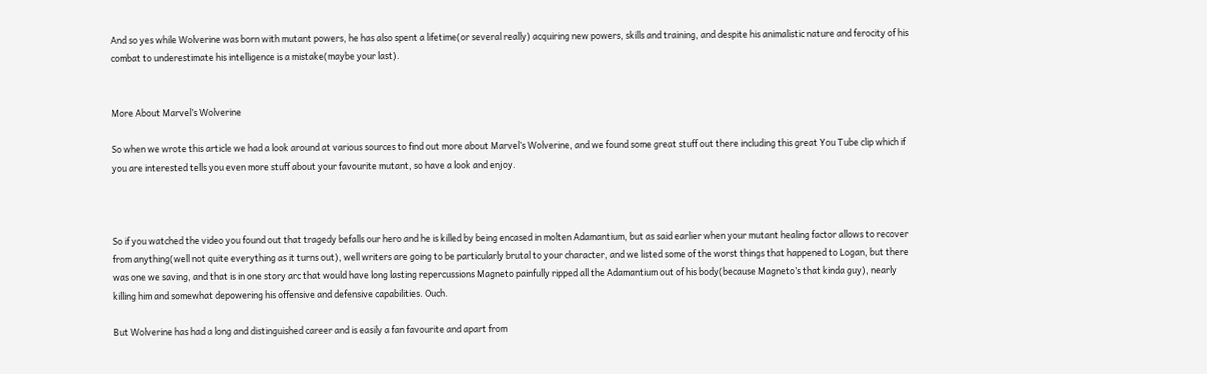And so yes while Wolverine was born with mutant powers, he has also spent a lifetime(or several really) acquiring new powers, skills and training, and despite his animalistic nature and ferocity of his combat to underestimate his intelligence is a mistake(maybe your last).


More About Marvel’s Wolverine

So when we wrote this article we had a look around at various sources to find out more about Marvel’s Wolverine, and we found some great stuff out there including this great You Tube clip which if you are interested tells you even more stuff about your favourite mutant, so have a look and enjoy.



So if you watched the video you found out that tragedy befalls our hero and he is killed by being encased in molten Adamantium, but as said earlier when your mutant healing factor allows to recover from anything(well not quite everything as it turns out), well writers are going to be particularly brutal to your character, and we listed some of the worst things that happened to Logan, but there was one we saving, and that is in one story arc that would have long lasting repercussions Magneto painfully ripped all the Adamantium out of his body(because Magneto’s that kinda guy), nearly killing him and somewhat depowering his offensive and defensive capabilities. Ouch.

But Wolverine has had a long and distinguished career and is easily a fan favourite and apart from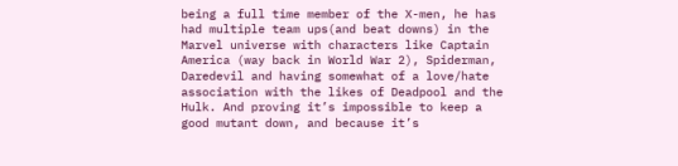being a full time member of the X-men, he has had multiple team ups(and beat downs) in the Marvel universe with characters like Captain America (way back in World War 2), Spiderman, Daredevil and having somewhat of a love/hate association with the likes of Deadpool and the Hulk. And proving it’s impossible to keep a good mutant down, and because it’s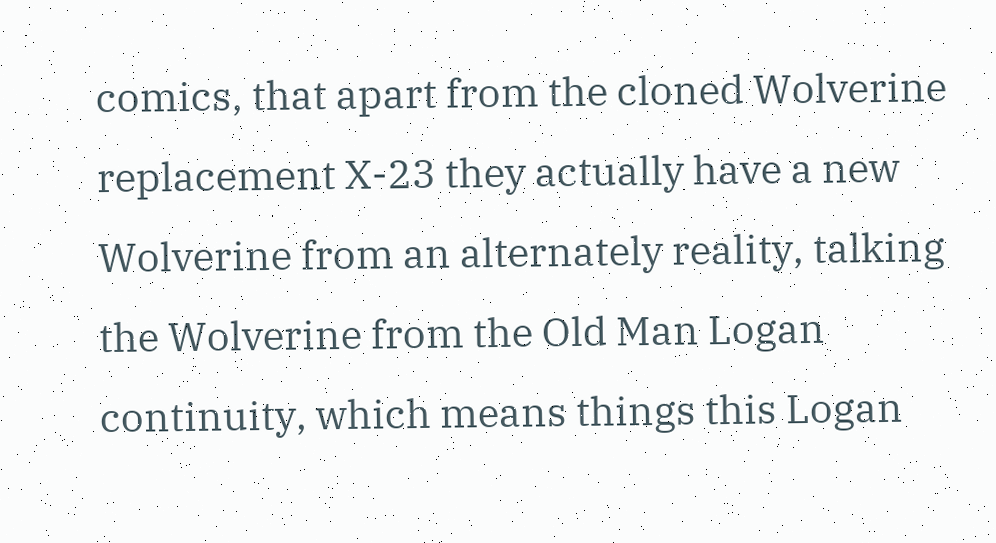comics, that apart from the cloned Wolverine replacement X-23 they actually have a new Wolverine from an alternately reality, talking the Wolverine from the Old Man Logan continuity, which means things this Logan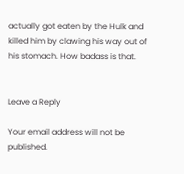actually got eaten by the Hulk and killed him by clawing his way out of his stomach. How badass is that.


Leave a Reply

Your email address will not be published.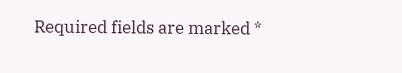Required fields are marked *